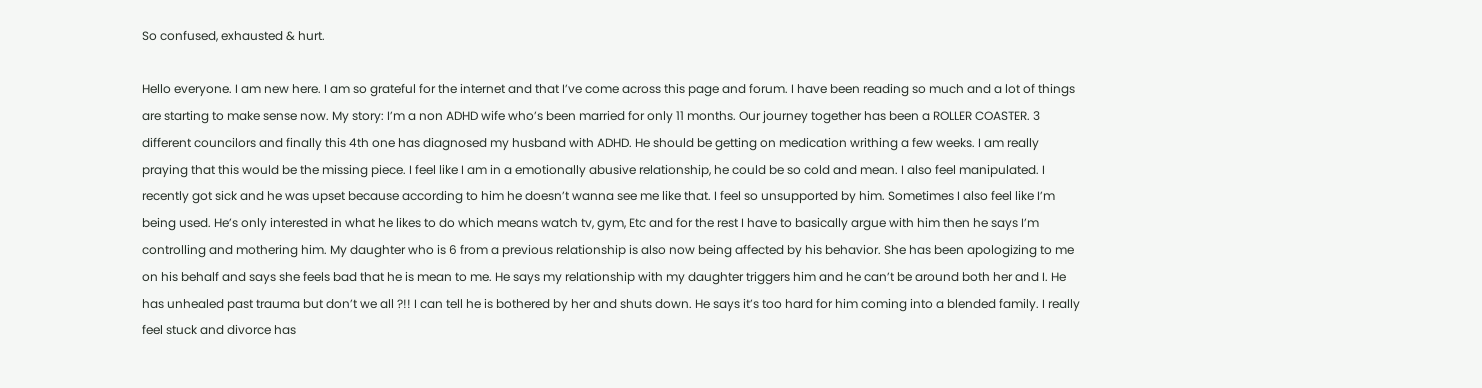So confused, exhausted & hurt.

Hello everyone. I am new here. I am so grateful for the internet and that I’ve come across this page and forum. I have been reading so much and a lot of things are starting to make sense now. My story: I’m a non ADHD wife who’s been married for only 11 months. Our journey together has been a ROLLER COASTER. 3 different councilors and finally this 4th one has diagnosed my husband with ADHD. He should be getting on medication writhing a few weeks. I am really praying that this would be the missing piece. I feel like I am in a emotionally abusive relationship, he could be so cold and mean. I also feel manipulated. I recently got sick and he was upset because according to him he doesn’t wanna see me like that. I feel so unsupported by him. Sometimes I also feel like I’m being used. He’s only interested in what he likes to do which means watch tv, gym, Etc and for the rest I have to basically argue with him then he says I’m controlling and mothering him. My daughter who is 6 from a previous relationship is also now being affected by his behavior. She has been apologizing to me on his behalf and says she feels bad that he is mean to me. He says my relationship with my daughter triggers him and he can’t be around both her and I. He has unhealed past trauma but don’t we all ?!! I can tell he is bothered by her and shuts down. He says it’s too hard for him coming into a blended family. I really feel stuck and divorce has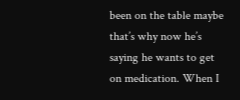been on the table maybe that’s why now he’s saying he wants to get on medication. When I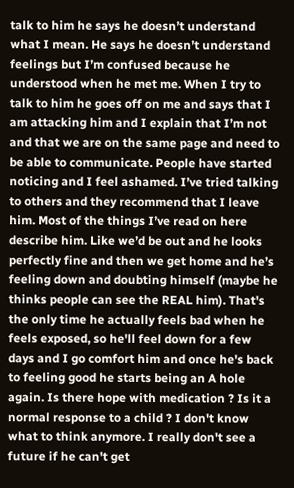talk to him he says he doesn’t understand what I mean. He says he doesn’t understand feelings but I’m confused because he understood when he met me. When I try to talk to him he goes off on me and says that I am attacking him and I explain that I’m not and that we are on the same page and need to be able to communicate. People have started noticing and I feel ashamed. I’ve tried talking to others and they recommend that I leave him. Most of the things I’ve read on here describe him. Like we’d be out and he looks perfectly fine and then we get home and he’s feeling down and doubting himself (maybe he thinks people can see the REAL him). That's the only time he actually feels bad when he feels exposed, so he'll feel down for a few days and I go comfort him and once he's back to feeling good he starts being an A hole again. Is there hope with medication ? Is it a normal response to a child ? I don't know what to think anymore. I really don't see a future if he can't get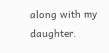along with my daughter.